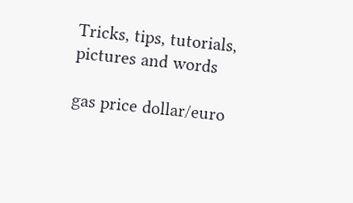Tricks, tips, tutorials, pictures and words

gas price dollar/euro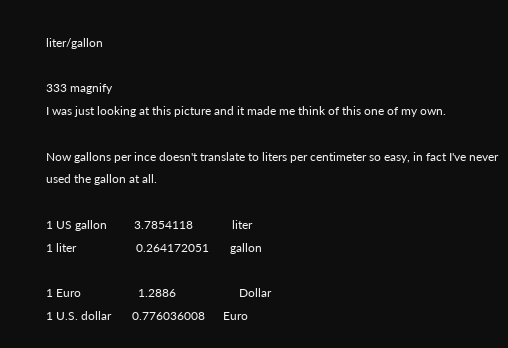liter/gallon

333 magnify
I was just looking at this picture and it made me think of this one of my own.

Now gallons per ince doesn't translate to liters per centimeter so easy, in fact I've never used the gallon at all.

1 US gallon         3.7854118             liter
1 liter                    0.264172051       gallon

1 Euro                   1.2886                     Dollar
1 U.S. dollar       0.776036008      Euro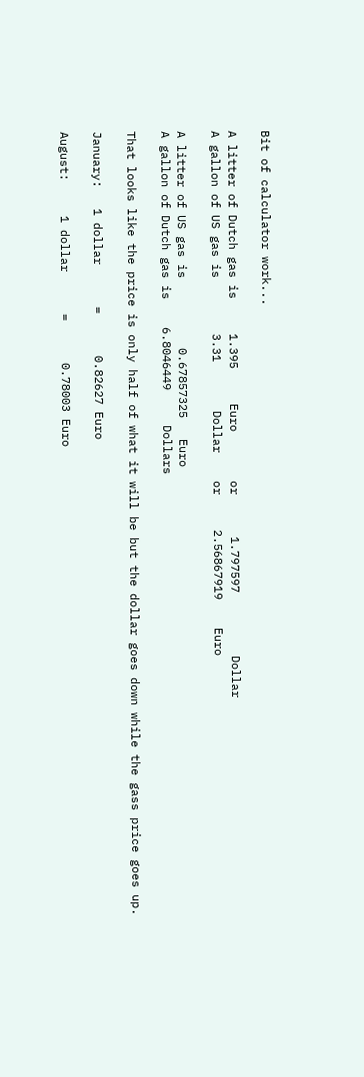Bit of calculator work...

A litter of Dutch gas is     1.395     Euro       or      1.797597         Dollar
A gallon of US gas is        3.31       Dollar    or     2.56867919    Euro

A litter of US gas is          0.67857325   Euro
A gallon of Dutch gas is    6.8046449     Dollars

That looks like the price is only half of what it will be but the dollar goes down while the gass price goes up.

January:   1 dollar      =      0.82627 Euro

August:     1 dollar      =      0.78003 Euro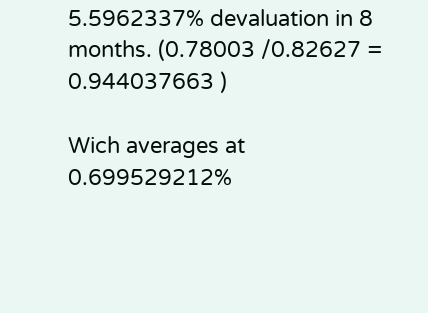5.5962337% devaluation in 8 months. (0.78003 /0.82627 = 0.944037663 )

Wich averages at 0.699529212%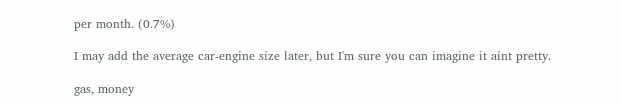per month. (0.7%)

I may add the average car-engine size later, but I'm sure you can imagine it aint pretty.

gas, money